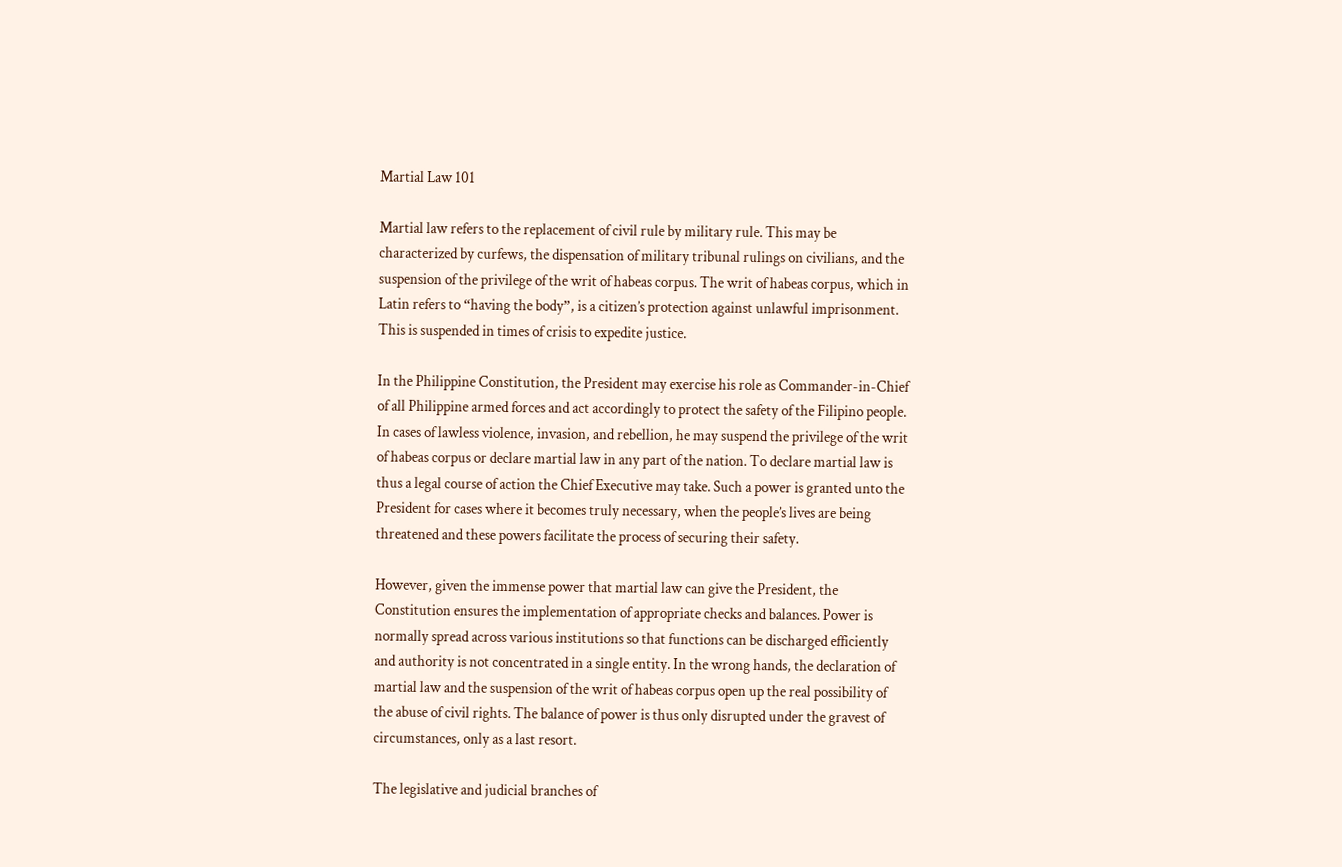Martial Law 101

Martial law refers to the replacement of civil rule by military rule. This may be characterized by curfews, the dispensation of military tribunal rulings on civilians, and the suspension of the privilege of the writ of habeas corpus. The writ of habeas corpus, which in Latin refers to “having the body”, is a citizen’s protection against unlawful imprisonment. This is suspended in times of crisis to expedite justice.

In the Philippine Constitution, the President may exercise his role as Commander-in-Chief of all Philippine armed forces and act accordingly to protect the safety of the Filipino people. In cases of lawless violence, invasion, and rebellion, he may suspend the privilege of the writ of habeas corpus or declare martial law in any part of the nation. To declare martial law is thus a legal course of action the Chief Executive may take. Such a power is granted unto the President for cases where it becomes truly necessary, when the people’s lives are being threatened and these powers facilitate the process of securing their safety.

However, given the immense power that martial law can give the President, the Constitution ensures the implementation of appropriate checks and balances. Power is normally spread across various institutions so that functions can be discharged efficiently and authority is not concentrated in a single entity. In the wrong hands, the declaration of martial law and the suspension of the writ of habeas corpus open up the real possibility of the abuse of civil rights. The balance of power is thus only disrupted under the gravest of circumstances, only as a last resort.

The legislative and judicial branches of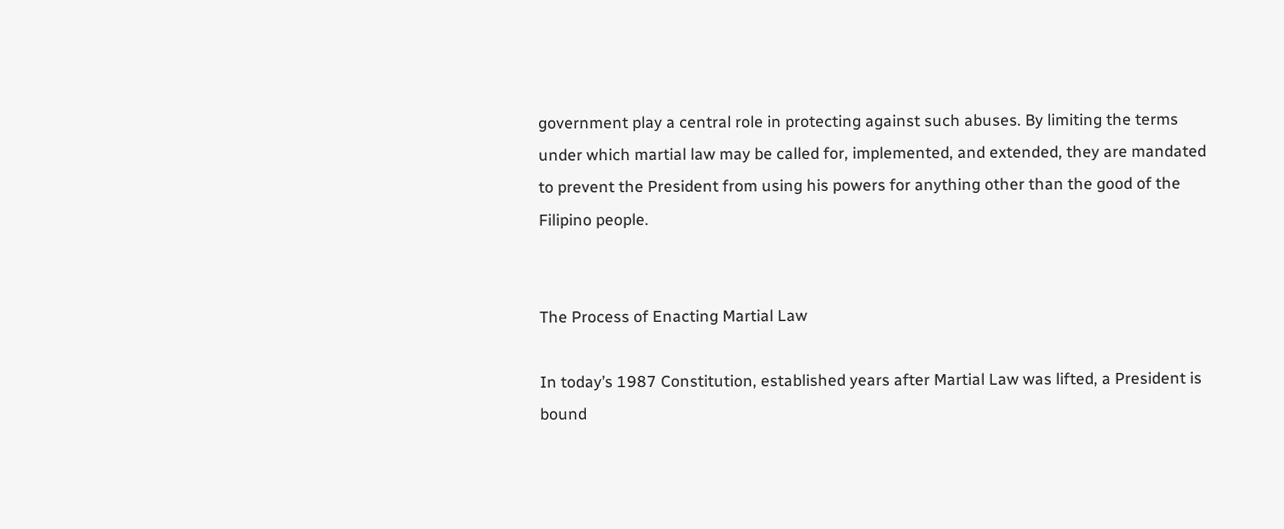government play a central role in protecting against such abuses. By limiting the terms under which martial law may be called for, implemented, and extended, they are mandated to prevent the President from using his powers for anything other than the good of the Filipino people.


The Process of Enacting Martial Law

In today’s 1987 Constitution, established years after Martial Law was lifted, a President is bound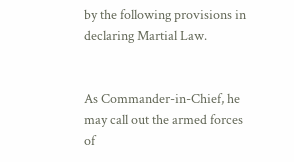by the following provisions in declaring Martial Law.


As Commander-in-Chief, he may call out the armed forces of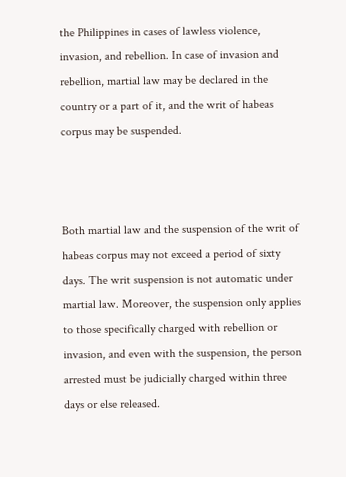the Philippines in cases of lawless violence, invasion, and rebellion. In case of invasion and rebellion, martial law may be declared in the country or a part of it, and the writ of habeas corpus may be suspended.



Both martial law and the suspension of the writ of habeas corpus may not exceed a period of sixty days. The writ suspension is not automatic under martial law. Moreover, the suspension only applies to those specifically charged with rebellion or invasion, and even with the suspension, the person arrested must be judicially charged within three days or else released.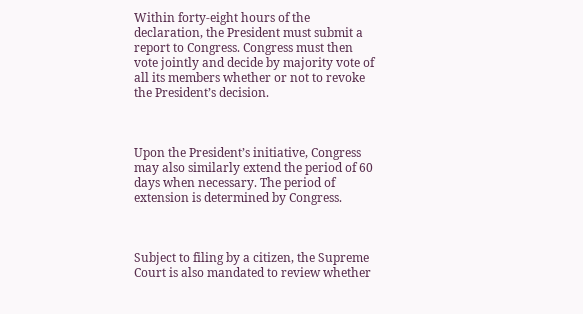Within forty-eight hours of the declaration, the President must submit a report to Congress. Congress must then vote jointly and decide by majority vote of all its members whether or not to revoke the President’s decision.



Upon the President’s initiative, Congress may also similarly extend the period of 60 days when necessary. The period of extension is determined by Congress.



Subject to filing by a citizen, the Supreme Court is also mandated to review whether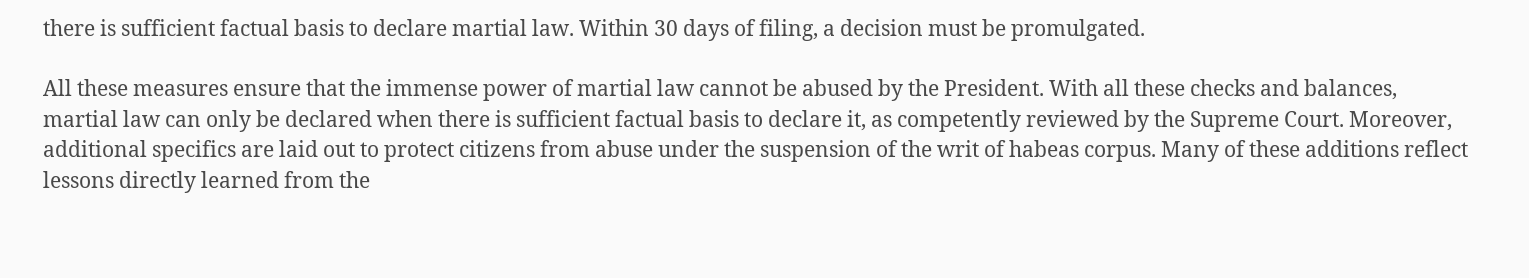there is sufficient factual basis to declare martial law. Within 30 days of filing, a decision must be promulgated.

All these measures ensure that the immense power of martial law cannot be abused by the President. With all these checks and balances, martial law can only be declared when there is sufficient factual basis to declare it, as competently reviewed by the Supreme Court. Moreover, additional specifics are laid out to protect citizens from abuse under the suspension of the writ of habeas corpus. Many of these additions reflect lessons directly learned from the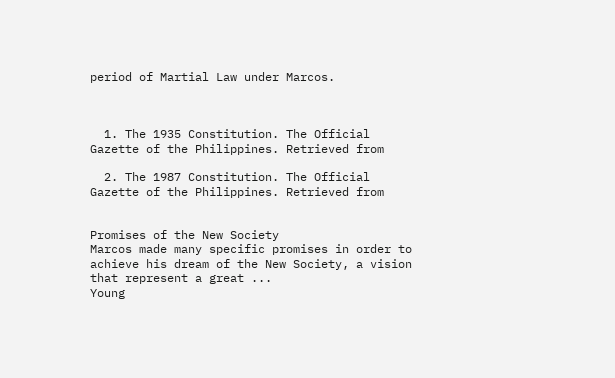period of Martial Law under Marcos.



  1. The 1935 Constitution. The Official Gazette of the Philippines. Retrieved from

  2. The 1987 Constitution. The Official Gazette of the Philippines. Retrieved from


Promises of the New Society
Marcos made many specific promises in order to achieve his dream of the New Society, a vision that represent a great ...
Young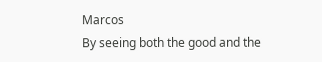Marcos
By seeing both the good and the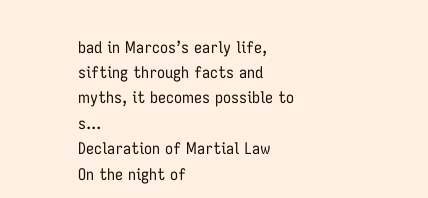bad in Marcos’s early life, sifting through facts and myths, it becomes possible to s...
Declaration of Martial Law
On the night of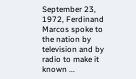September 23, 1972, Ferdinand Marcos spoke to the nation by television and by radio to make it known ...